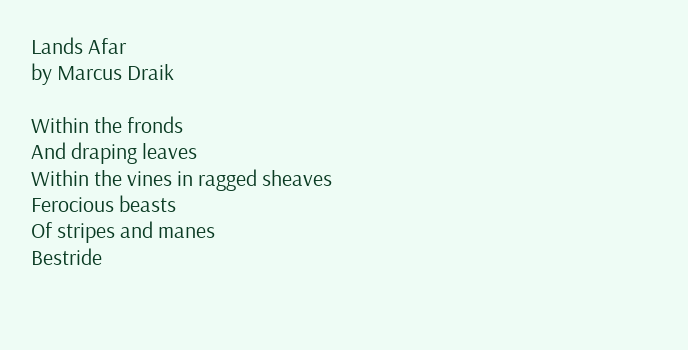Lands Afar
by Marcus Draik

Within the fronds
And draping leaves
Within the vines in ragged sheaves
Ferocious beasts
Of stripes and manes
Bestride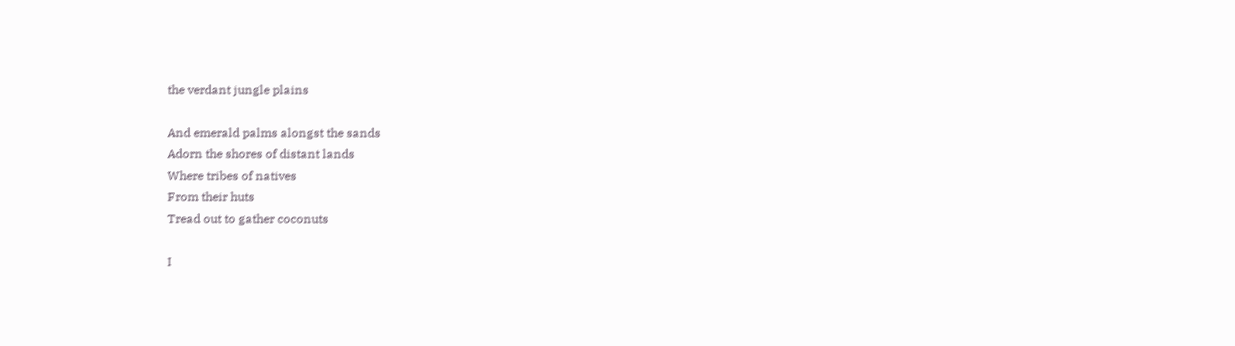the verdant jungle plains

And emerald palms alongst the sands
Adorn the shores of distant lands
Where tribes of natives
From their huts
Tread out to gather coconuts

I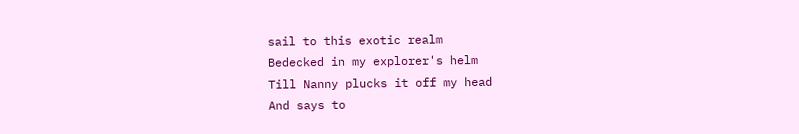sail to this exotic realm
Bedecked in my explorer's helm
Till Nanny plucks it off my head
And says to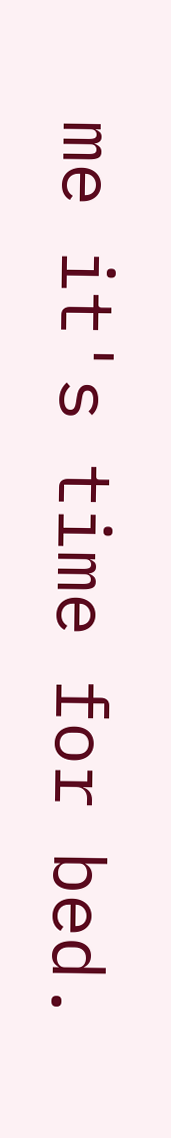me it's time for bed.